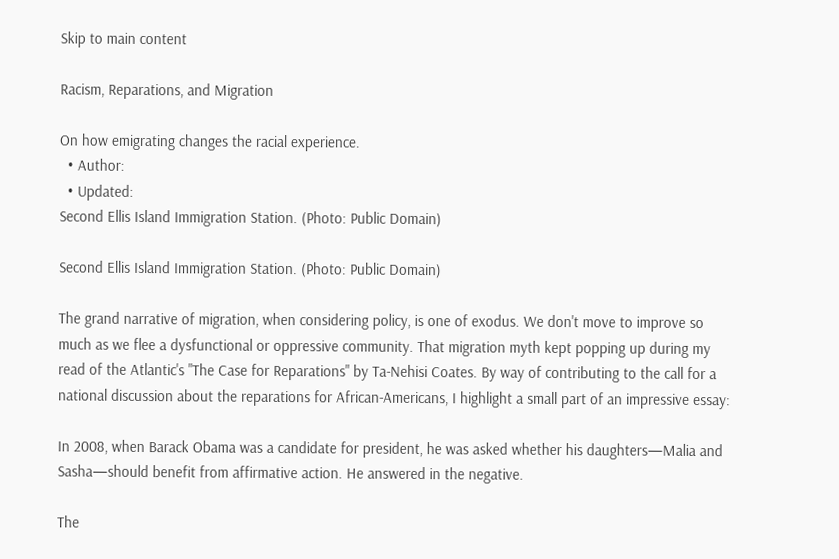Skip to main content

Racism, Reparations, and Migration

On how emigrating changes the racial experience.
  • Author:
  • Updated:
Second Ellis Island Immigration Station. (Photo: Public Domain)

Second Ellis Island Immigration Station. (Photo: Public Domain)

The grand narrative of migration, when considering policy, is one of exodus. We don't move to improve so much as we flee a dysfunctional or oppressive community. That migration myth kept popping up during my read of the Atlantic's "The Case for Reparations" by Ta-Nehisi Coates. By way of contributing to the call for a national discussion about the reparations for African-Americans, I highlight a small part of an impressive essay:

In 2008, when Barack Obama was a candidate for president, he was asked whether his daughters—Malia and Sasha—should benefit from affirmative action. He answered in the negative.

The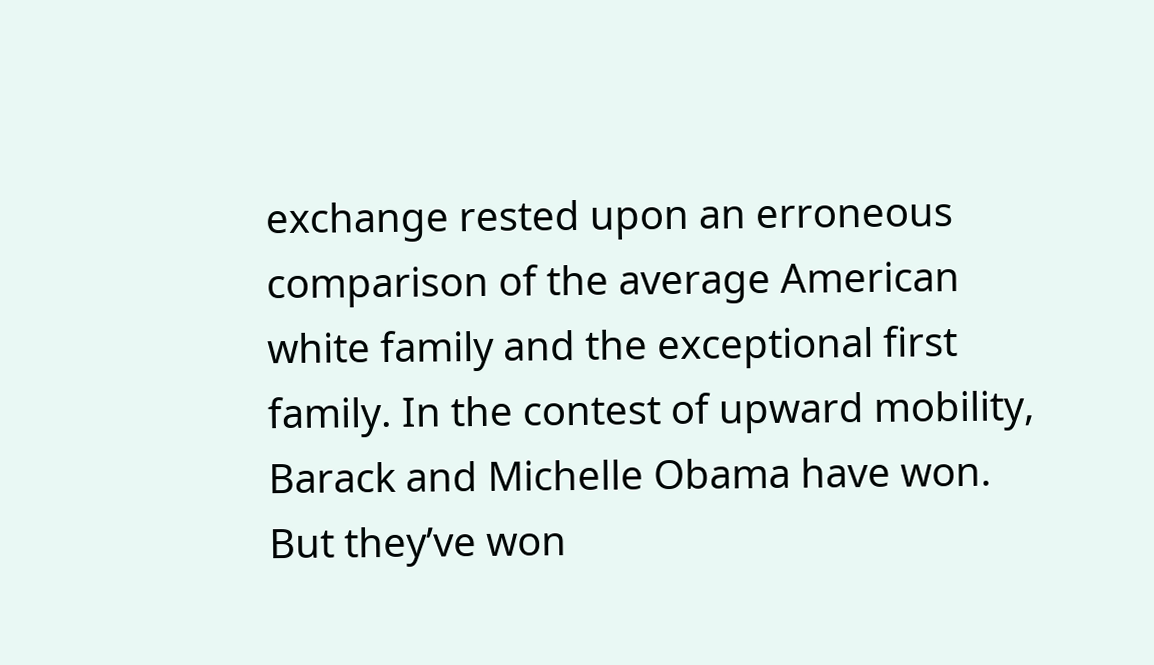exchange rested upon an erroneous comparison of the average American white family and the exceptional first family. In the contest of upward mobility, Barack and Michelle Obama have won. But they’ve won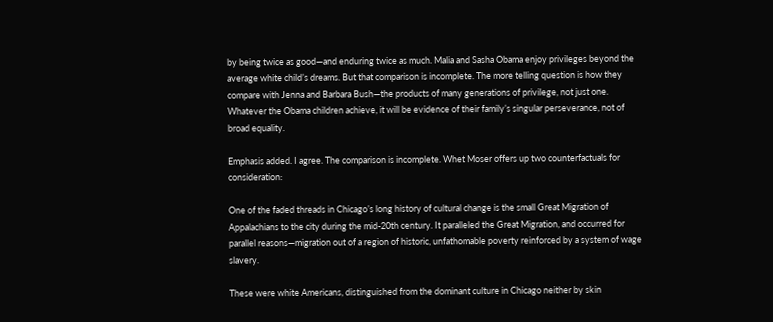by being twice as good—and enduring twice as much. Malia and Sasha Obama enjoy privileges beyond the average white child’s dreams. But that comparison is incomplete. The more telling question is how they compare with Jenna and Barbara Bush—the products of many generations of privilege, not just one. Whatever the Obama children achieve, it will be evidence of their family’s singular perseverance, not of broad equality.

Emphasis added. I agree. The comparison is incomplete. Whet Moser offers up two counterfactuals for consideration:

One of the faded threads in Chicago’s long history of cultural change is the small Great Migration of Appalachians to the city during the mid-20th century. It paralleled the Great Migration, and occurred for parallel reasons—migration out of a region of historic, unfathomable poverty reinforced by a system of wage slavery.

These were white Americans, distinguished from the dominant culture in Chicago neither by skin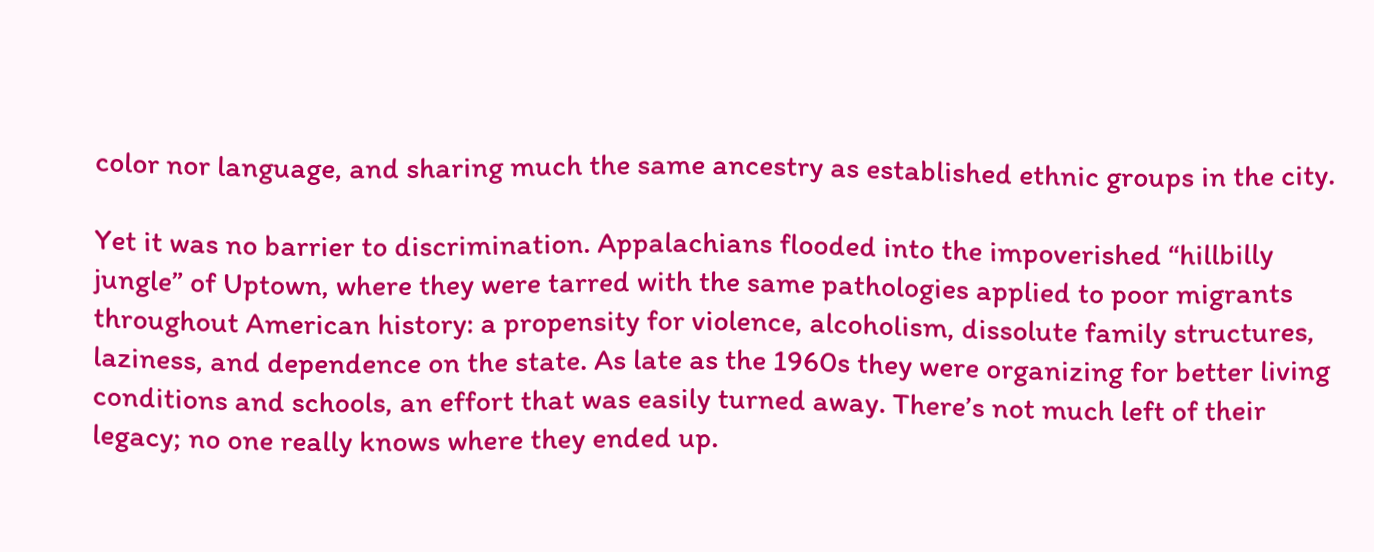color nor language, and sharing much the same ancestry as established ethnic groups in the city.

Yet it was no barrier to discrimination. Appalachians flooded into the impoverished “hillbilly jungle” of Uptown, where they were tarred with the same pathologies applied to poor migrants throughout American history: a propensity for violence, alcoholism, dissolute family structures, laziness, and dependence on the state. As late as the 1960s they were organizing for better living conditions and schools, an effort that was easily turned away. There’s not much left of their legacy; no one really knows where they ended up.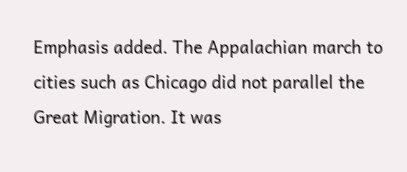Emphasis added. The Appalachian march to cities such as Chicago did not parallel the Great Migration. It was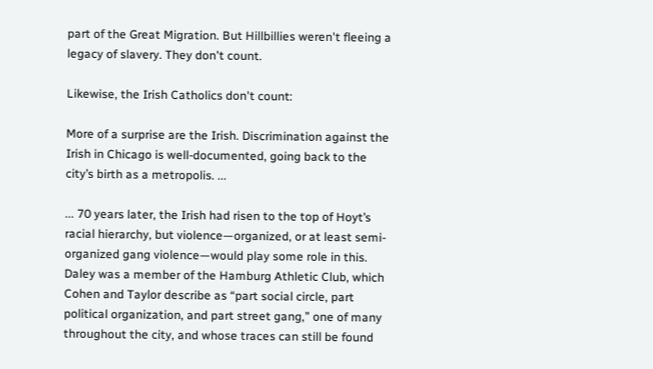part of the Great Migration. But Hillbillies weren't fleeing a legacy of slavery. They don't count.

Likewise, the Irish Catholics don't count:

More of a surprise are the Irish. Discrimination against the Irish in Chicago is well-documented, going back to the city’s birth as a metropolis. ...

... 70 years later, the Irish had risen to the top of Hoyt’s racial hierarchy, but violence—organized, or at least semi-organized gang violence—would play some role in this. Daley was a member of the Hamburg Athletic Club, which Cohen and Taylor describe as “part social circle, part political organization, and part street gang,” one of many throughout the city, and whose traces can still be found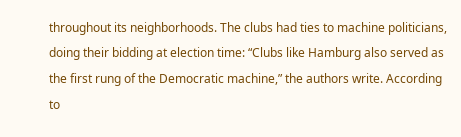throughout its neighborhoods. The clubs had ties to machine politicians, doing their bidding at election time: “Clubs like Hamburg also served as the first rung of the Democratic machine,” the authors write. According to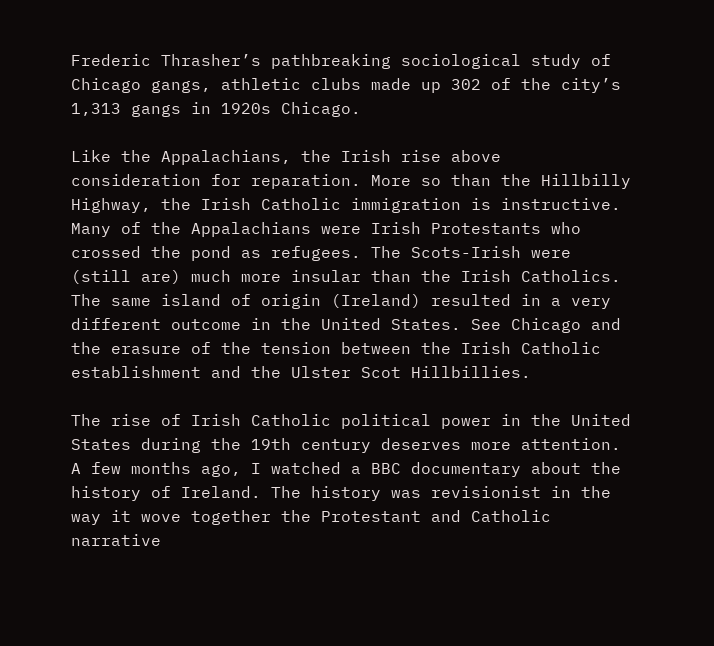Frederic Thrasher’s pathbreaking sociological study of Chicago gangs, athletic clubs made up 302 of the city’s 1,313 gangs in 1920s Chicago.

Like the Appalachians, the Irish rise above consideration for reparation. More so than the Hillbilly Highway, the Irish Catholic immigration is instructive. Many of the Appalachians were Irish Protestants who crossed the pond as refugees. The Scots-Irish were (still are) much more insular than the Irish Catholics. The same island of origin (Ireland) resulted in a very different outcome in the United States. See Chicago and the erasure of the tension between the Irish Catholic establishment and the Ulster Scot Hillbillies.

The rise of Irish Catholic political power in the United States during the 19th century deserves more attention. A few months ago, I watched a BBC documentary about the history of Ireland. The history was revisionist in the way it wove together the Protestant and Catholic narrative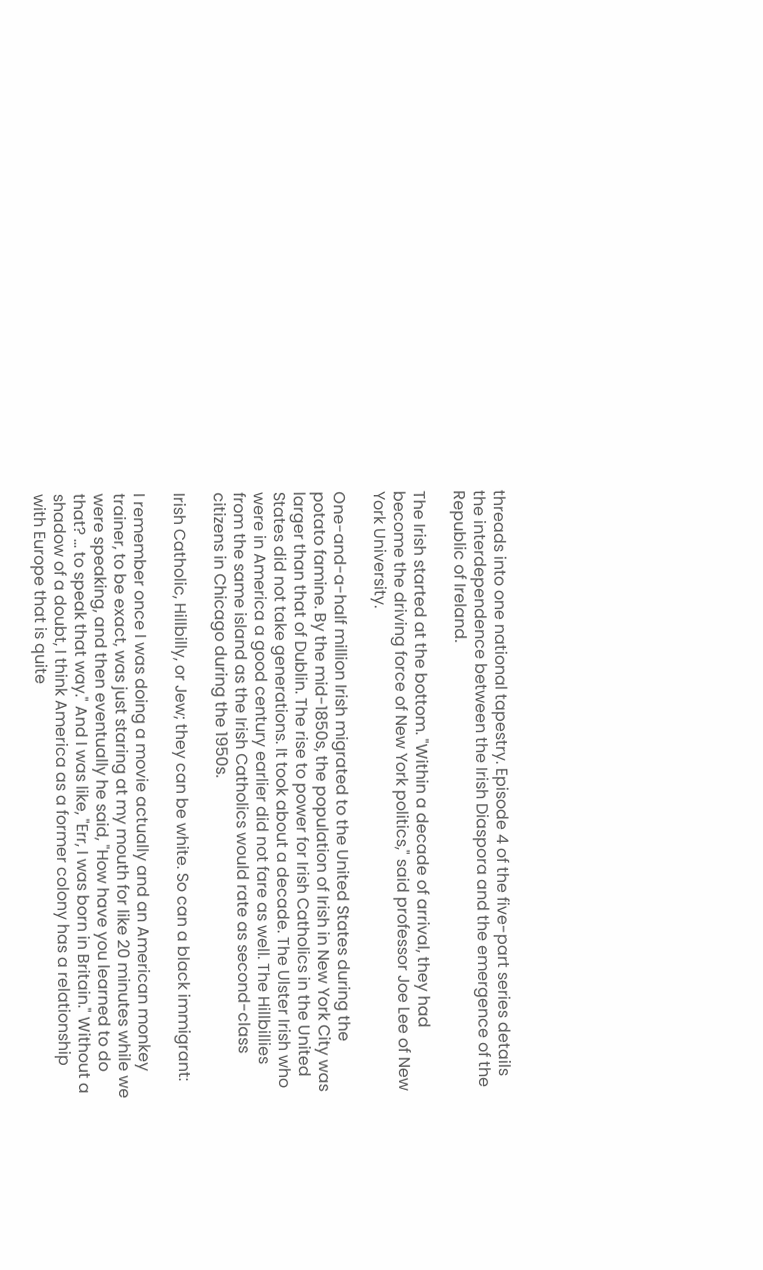threads into one national tapestry. Episode 4 of the five-part series details the interdependence between the Irish Diaspora and the emergence of the Republic of Ireland.

The Irish started at the bottom. "Within a decade of arrival, they had become the driving force of New York politics," said professor Joe Lee of New York University.

One-and-a-half million Irish migrated to the United States during the potato famine. By the mid-1850s, the population of Irish in New York City was larger than that of Dublin. The rise to power for Irish Catholics in the United States did not take generations. It took about a decade. The Ulster Irish who were in America a good century earlier did not fare as well. The Hillbillies from the same island as the Irish Catholics would rate as second-class citizens in Chicago during the 1950s.

Irish Catholic, Hillbilly, or Jew; they can be white. So can a black immigrant:

I remember once I was doing a movie actually and an American monkey trainer, to be exact, was just staring at my mouth for like 20 minutes while we were speaking, and then eventually he said, "How have you learned to do that? ... to speak that way." And I was like, "Err, I was born in Britain." Without a shadow of a doubt, I think America as a former colony has a relationship with Europe that is quite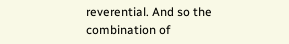reverential. And so the combination of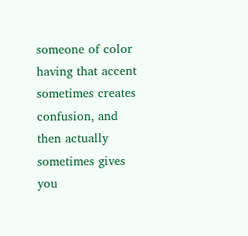someone of color having that accent sometimes creates confusion, and then actually sometimes gives you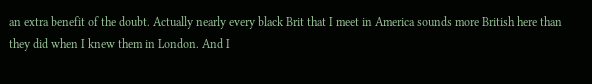an extra benefit of the doubt. Actually nearly every black Brit that I meet in America sounds more British here than they did when I knew them in London. And I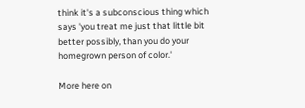think it's a subconscious thing which says 'you treat me just that little bit better possibly, than you do your homegrown person of color.'

More here on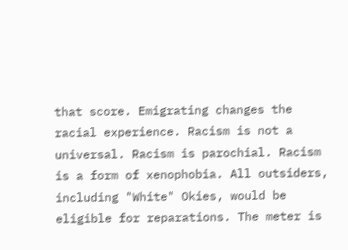that score. Emigrating changes the racial experience. Racism is not a universal. Racism is parochial. Racism is a form of xenophobia. All outsiders, including "White" Okies, would be eligible for reparations. The meter is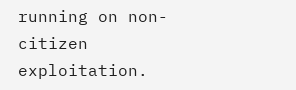running on non-citizen exploitation.